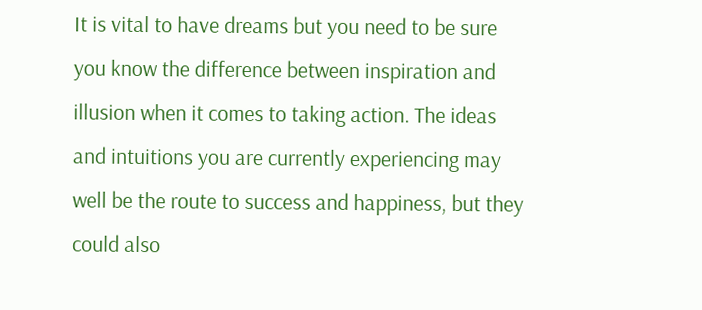It is vital to have dreams but you need to be sure you know the difference between inspiration and illusion when it comes to taking action. The ideas and intuitions you are currently experiencing may well be the route to success and happiness, but they could also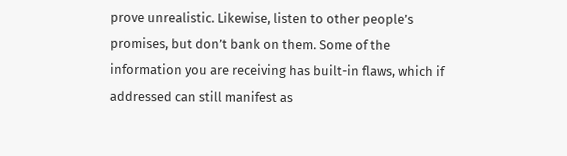prove unrealistic. Likewise, listen to other people’s promises, but don’t bank on them. Some of the information you are receiving has built-in flaws, which if addressed can still manifest as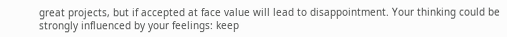great projects, but if accepted at face value will lead to disappointment. Your thinking could be strongly influenced by your feelings: keep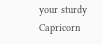your sturdy Capricorn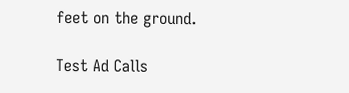feet on the ground.

Test Ad Calls